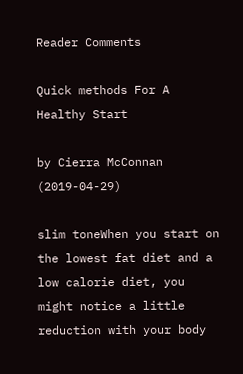Reader Comments

Quick methods For A Healthy Start

by Cierra McConnan (2019-04-29)

slim toneWhen you start on the lowest fat diet and a low calorie diet, you might notice a little reduction with your body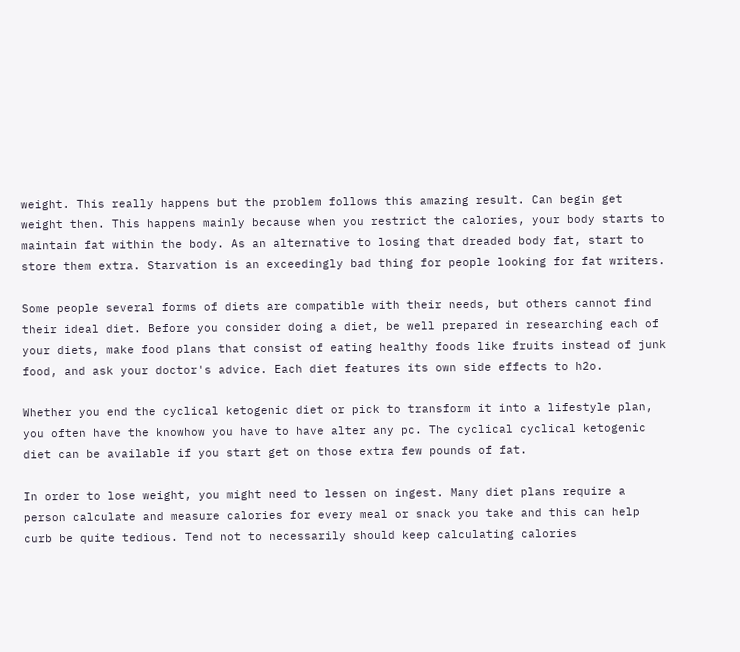weight. This really happens but the problem follows this amazing result. Can begin get weight then. This happens mainly because when you restrict the calories, your body starts to maintain fat within the body. As an alternative to losing that dreaded body fat, start to store them extra. Starvation is an exceedingly bad thing for people looking for fat writers.

Some people several forms of diets are compatible with their needs, but others cannot find their ideal diet. Before you consider doing a diet, be well prepared in researching each of your diets, make food plans that consist of eating healthy foods like fruits instead of junk food, and ask your doctor's advice. Each diet features its own side effects to h2o.

Whether you end the cyclical ketogenic diet or pick to transform it into a lifestyle plan, you often have the knowhow you have to have alter any pc. The cyclical cyclical ketogenic diet can be available if you start get on those extra few pounds of fat.

In order to lose weight, you might need to lessen on ingest. Many diet plans require a person calculate and measure calories for every meal or snack you take and this can help curb be quite tedious. Tend not to necessarily should keep calculating calories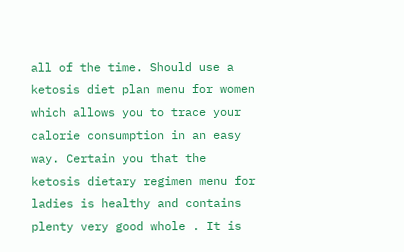all of the time. Should use a ketosis diet plan menu for women which allows you to trace your calorie consumption in an easy way. Certain you that the ketosis dietary regimen menu for ladies is healthy and contains plenty very good whole . It is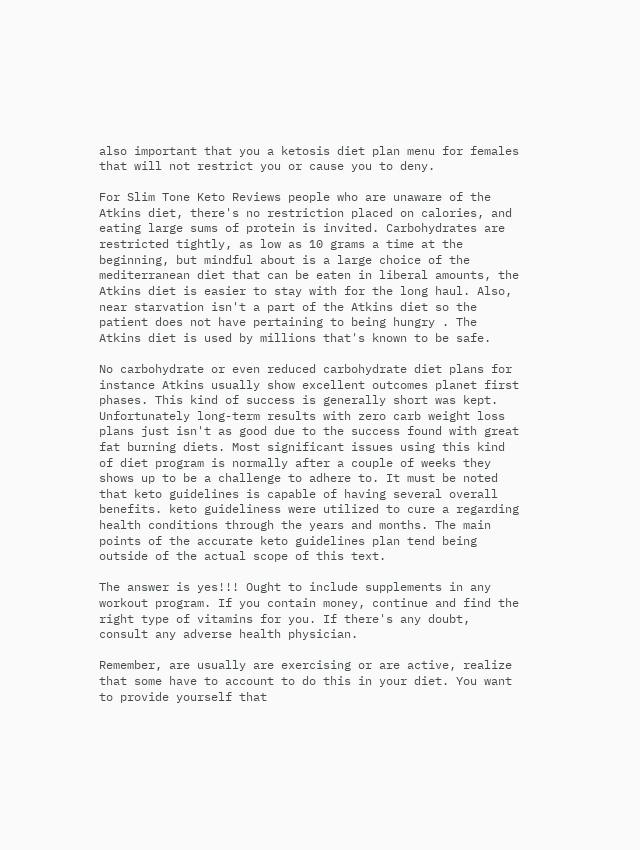also important that you a ketosis diet plan menu for females that will not restrict you or cause you to deny.

For Slim Tone Keto Reviews people who are unaware of the Atkins diet, there's no restriction placed on calories, and eating large sums of protein is invited. Carbohydrates are restricted tightly, as low as 10 grams a time at the beginning, but mindful about is a large choice of the mediterranean diet that can be eaten in liberal amounts, the Atkins diet is easier to stay with for the long haul. Also, near starvation isn't a part of the Atkins diet so the patient does not have pertaining to being hungry . The Atkins diet is used by millions that's known to be safe.

No carbohydrate or even reduced carbohydrate diet plans for instance Atkins usually show excellent outcomes planet first phases. This kind of success is generally short was kept. Unfortunately long-term results with zero carb weight loss plans just isn't as good due to the success found with great fat burning diets. Most significant issues using this kind of diet program is normally after a couple of weeks they shows up to be a challenge to adhere to. It must be noted that keto guidelines is capable of having several overall benefits. keto guideliness were utilized to cure a regarding health conditions through the years and months. The main points of the accurate keto guidelines plan tend being outside of the actual scope of this text.

The answer is yes!!! Ought to include supplements in any workout program. If you contain money, continue and find the right type of vitamins for you. If there's any doubt, consult any adverse health physician.

Remember, are usually are exercising or are active, realize that some have to account to do this in your diet. You want to provide yourself that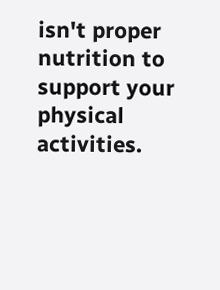isn't proper nutrition to support your physical activities.